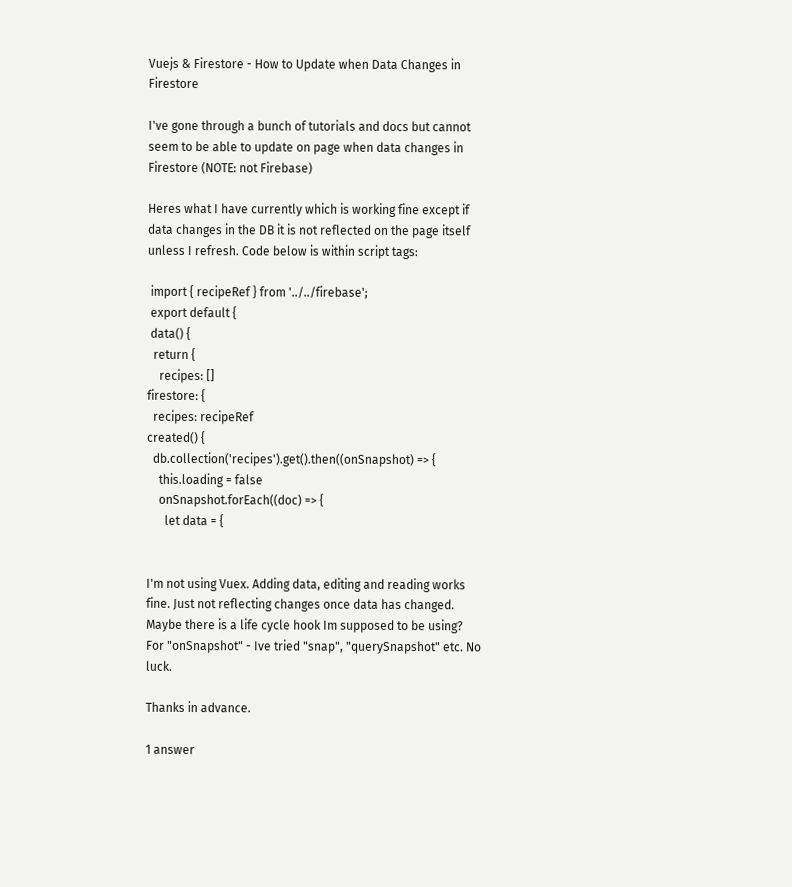Vuejs & Firestore - How to Update when Data Changes in Firestore

I've gone through a bunch of tutorials and docs but cannot seem to be able to update on page when data changes in Firestore (NOTE: not Firebase)

Heres what I have currently which is working fine except if data changes in the DB it is not reflected on the page itself unless I refresh. Code below is within script tags:

 import { recipeRef } from '../../firebase';
 export default {
 data() {
  return {
    recipes: []
firestore: {
  recipes: recipeRef
created() {
  db.collection('recipes').get().then((onSnapshot) => {
    this.loading = false
    onSnapshot.forEach((doc) => {
      let data = {


I'm not using Vuex. Adding data, editing and reading works fine. Just not reflecting changes once data has changed. Maybe there is a life cycle hook Im supposed to be using? For "onSnapshot" - Ive tried "snap", "querySnapshot" etc. No luck.

Thanks in advance.

1 answer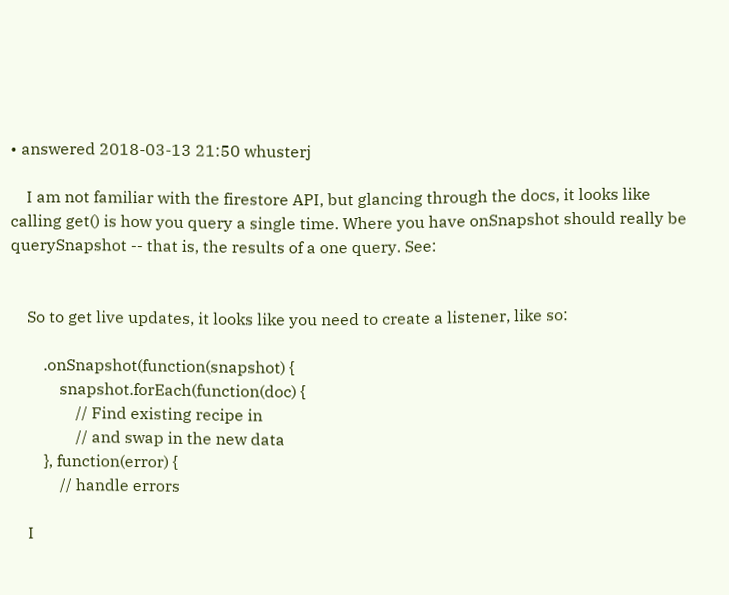• answered 2018-03-13 21:50 whusterj

    I am not familiar with the firestore API, but glancing through the docs, it looks like calling get() is how you query a single time. Where you have onSnapshot should really be querySnapshot -- that is, the results of a one query. See:


    So to get live updates, it looks like you need to create a listener, like so:

        .onSnapshot(function(snapshot) {
            snapshot.forEach(function(doc) {
                // Find existing recipe in
                // and swap in the new data
        }, function(error) {
            // handle errors

    I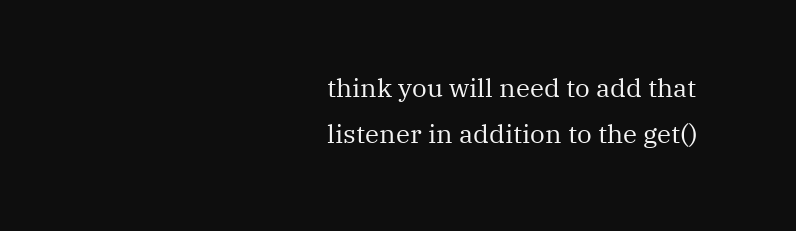think you will need to add that listener in addition to the get()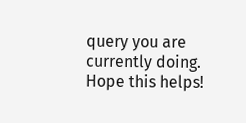query you are currently doing. Hope this helps!